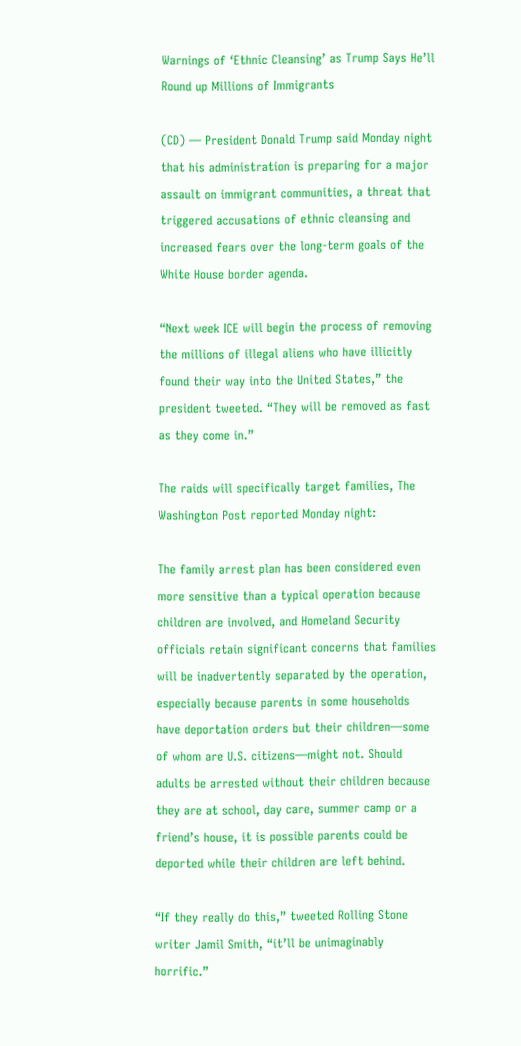Warnings of ‘Ethnic Cleansing’ as Trump Says He’ll Round up Millions of Immigrants

(CD) — President Donald Trump said Monday night that his administration is preparing for a major assault on immigrant communities, a threat that triggered accusations of ethnic cleansing and increased fears over the long-term goals of the White House border agenda.

“Next week ICE will begin the process of removing the millions of illegal aliens who have illicitly found their way into the United States,” the president tweeted. “They will be removed as fast as they come in.”

The raids will specifically target families, The Washington Post reported Monday night:

The family arrest plan has been considered even more sensitive than a typical operation because children are involved, and Homeland Security officials retain significant concerns that families will be inadvertently separated by the operation, especially because parents in some households have deportation orders but their children—some of whom are U.S. citizens—might not. Should adults be arrested without their children because they are at school, day care, summer camp or a friend’s house, it is possible parents could be deported while their children are left behind.

“If they really do this,” tweeted Rolling Stone writer Jamil Smith, “it’ll be unimaginably horrific.”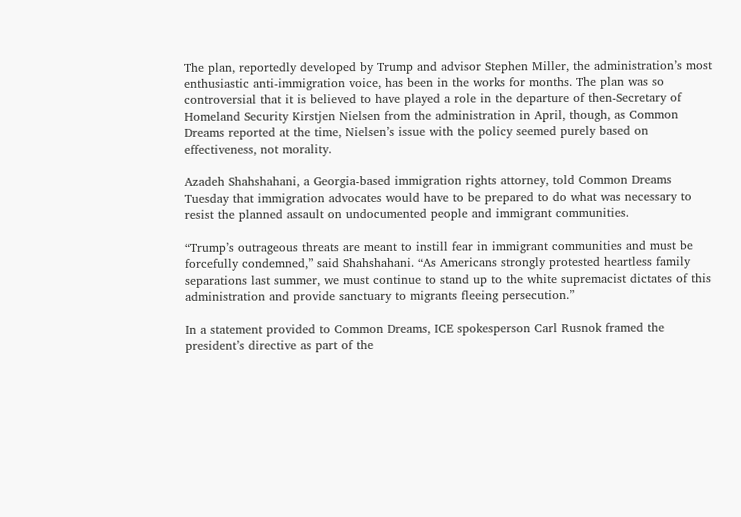The plan, reportedly developed by Trump and advisor Stephen Miller, the administration’s most enthusiastic anti-immigration voice, has been in the works for months. The plan was so controversial that it is believed to have played a role in the departure of then-Secretary of Homeland Security Kirstjen Nielsen from the administration in April, though, as Common Dreams reported at the time, Nielsen’s issue with the policy seemed purely based on effectiveness, not morality.

Azadeh Shahshahani, a Georgia-based immigration rights attorney, told Common Dreams Tuesday that immigration advocates would have to be prepared to do what was necessary to resist the planned assault on undocumented people and immigrant communities.

“Trump’s outrageous threats are meant to instill fear in immigrant communities and must be forcefully condemned,” said Shahshahani. “As Americans strongly protested heartless family separations last summer, we must continue to stand up to the white supremacist dictates of this administration and provide sanctuary to migrants fleeing persecution.”

In a statement provided to Common Dreams, ICE spokesperson Carl Rusnok framed the president’s directive as part of the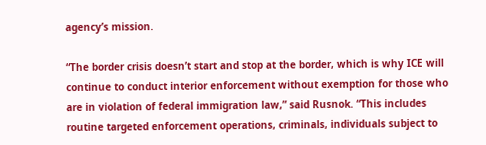agency’s mission.

“The border crisis doesn’t start and stop at the border, which is why ICE will continue to conduct interior enforcement without exemption for those who are in violation of federal immigration law,” said Rusnok. “This includes routine targeted enforcement operations, criminals, individuals subject to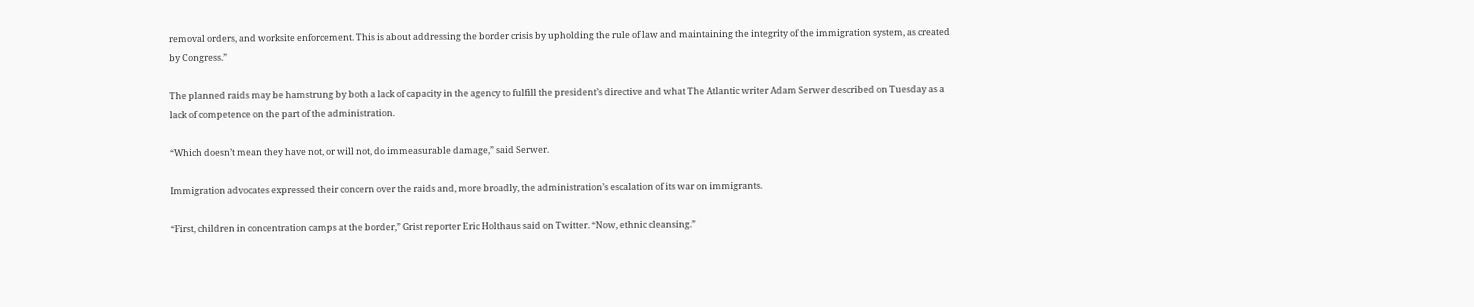removal orders, and worksite enforcement. This is about addressing the border crisis by upholding the rule of law and maintaining the integrity of the immigration system, as created by Congress.”

The planned raids may be hamstrung by both a lack of capacity in the agency to fulfill the president’s directive and what The Atlantic writer Adam Serwer described on Tuesday as a lack of competence on the part of the administration.

“Which doesn’t mean they have not, or will not, do immeasurable damage,” said Serwer.

Immigration advocates expressed their concern over the raids and, more broadly, the administration’s escalation of its war on immigrants.

“First, children in concentration camps at the border,” Grist reporter Eric Holthaus said on Twitter. “Now, ethnic cleansing.”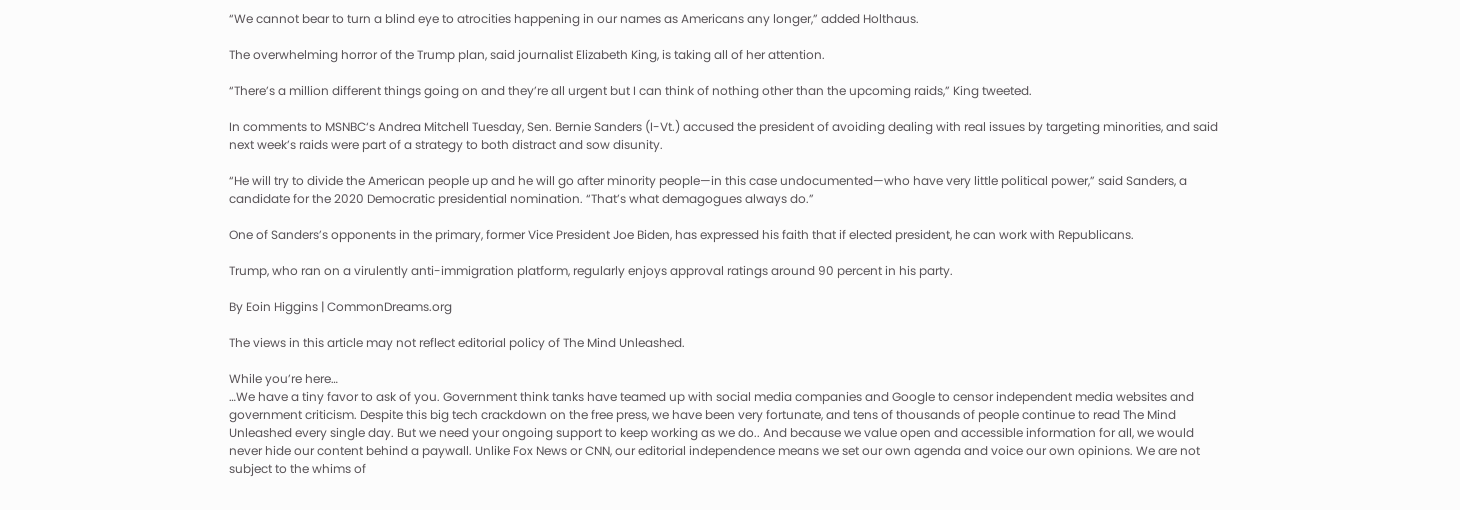“We cannot bear to turn a blind eye to atrocities happening in our names as Americans any longer,” added Holthaus.

The overwhelming horror of the Trump plan, said journalist Elizabeth King, is taking all of her attention.

“There’s a million different things going on and they’re all urgent but I can think of nothing other than the upcoming raids,” King tweeted.

In comments to MSNBC‘s Andrea Mitchell Tuesday, Sen. Bernie Sanders (I-Vt.) accused the president of avoiding dealing with real issues by targeting minorities, and said next week’s raids were part of a strategy to both distract and sow disunity.

“He will try to divide the American people up and he will go after minority people—in this case undocumented—who have very little political power,” said Sanders, a candidate for the 2020 Democratic presidential nomination. “That’s what demagogues always do.”

One of Sanders’s opponents in the primary, former Vice President Joe Biden, has expressed his faith that if elected president, he can work with Republicans.

Trump, who ran on a virulently anti-immigration platform, regularly enjoys approval ratings around 90 percent in his party.

By Eoin Higgins | CommonDreams.org

The views in this article may not reflect editorial policy of The Mind Unleashed.

While you’re here…
…We have a tiny favor to ask of you. Government think tanks have teamed up with social media companies and Google to censor independent media websites and government criticism. Despite this big tech crackdown on the free press, we have been very fortunate, and tens of thousands of people continue to read The Mind Unleashed every single day. But we need your ongoing support to keep working as we do.. And because we value open and accessible information for all, we would never hide our content behind a paywall. Unlike Fox News or CNN, our editorial independence means we set our own agenda and voice our own opinions. We are not subject to the whims of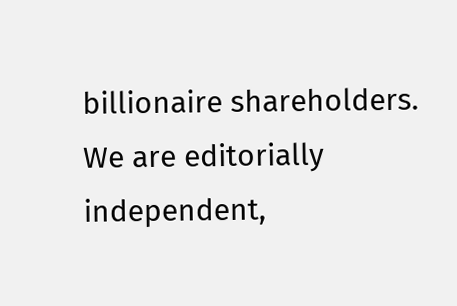billionaire shareholders. We are editorially independent,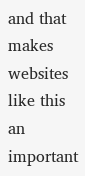and that makes websites like this an important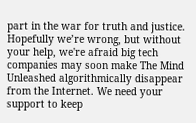part in the war for truth and justice. Hopefully we’re wrong, but without your help, we're afraid big tech companies may soon make The Mind Unleashed algorithmically disappear from the Internet. We need your support to keep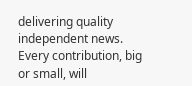delivering quality independent news. Every contribution, big or small, will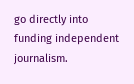go directly into funding independent journalism.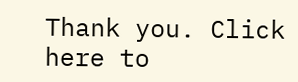Thank you. Click here to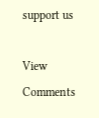support us

View Comments